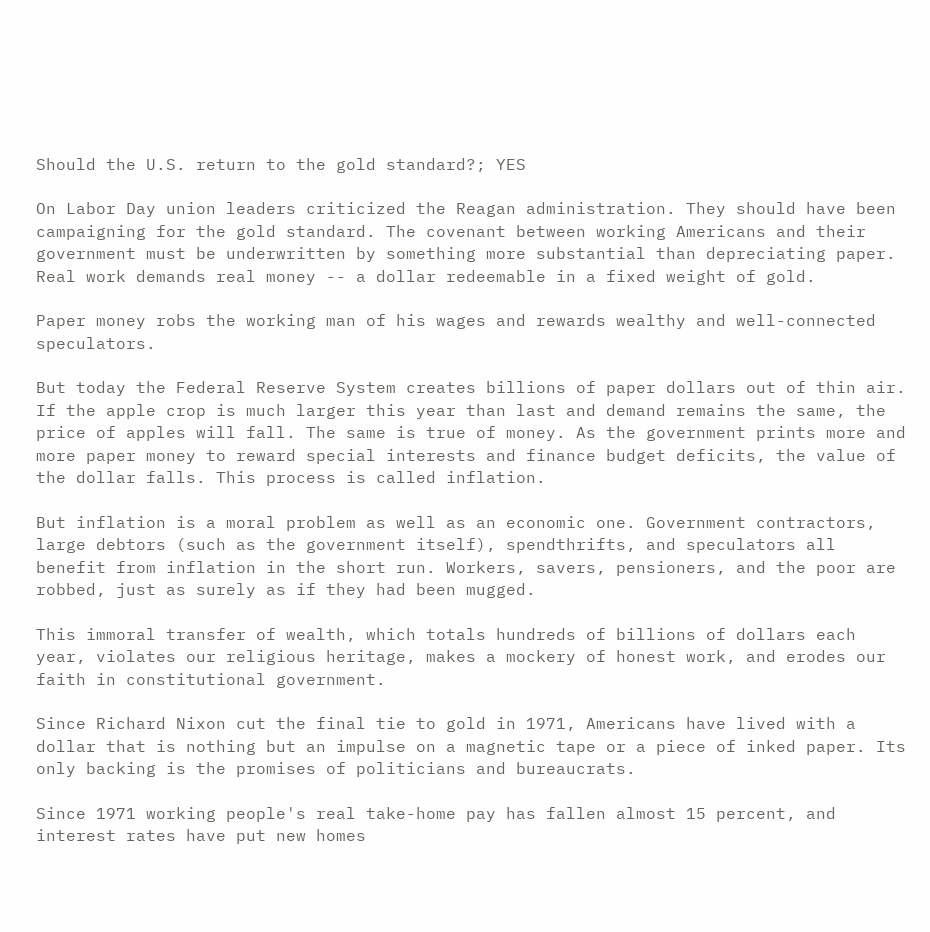Should the U.S. return to the gold standard?; YES

On Labor Day union leaders criticized the Reagan administration. They should have been campaigning for the gold standard. The covenant between working Americans and their government must be underwritten by something more substantial than depreciating paper. Real work demands real money -- a dollar redeemable in a fixed weight of gold.

Paper money robs the working man of his wages and rewards wealthy and well-connected speculators.

But today the Federal Reserve System creates billions of paper dollars out of thin air. If the apple crop is much larger this year than last and demand remains the same, the price of apples will fall. The same is true of money. As the government prints more and more paper money to reward special interests and finance budget deficits, the value of the dollar falls. This process is called inflation.

But inflation is a moral problem as well as an economic one. Government contractors, large debtors (such as the government itself), spendthrifts, and speculators all benefit from inflation in the short run. Workers, savers, pensioners, and the poor are robbed, just as surely as if they had been mugged.

This immoral transfer of wealth, which totals hundreds of billions of dollars each year, violates our religious heritage, makes a mockery of honest work, and erodes our faith in constitutional government.

Since Richard Nixon cut the final tie to gold in 1971, Americans have lived with a dollar that is nothing but an impulse on a magnetic tape or a piece of inked paper. Its only backing is the promises of politicians and bureaucrats.

Since 1971 working people's real take-home pay has fallen almost 15 percent, and interest rates have put new homes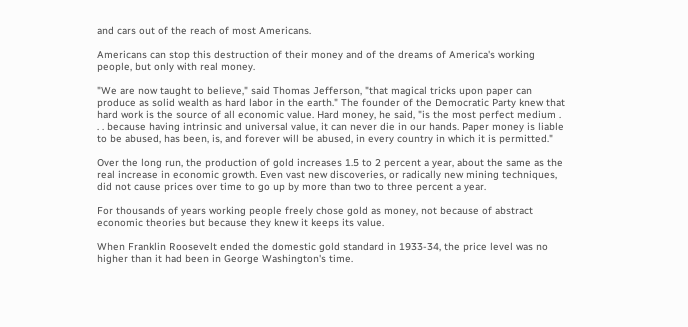and cars out of the reach of most Americans.

Americans can stop this destruction of their money and of the dreams of America's working people, but only with real money.

"We are now taught to believe," said Thomas Jefferson, "that magical tricks upon paper can produce as solid wealth as hard labor in the earth." The founder of the Democratic Party knew that hard work is the source of all economic value. Hard money, he said, "is the most perfect medium . . . because having intrinsic and universal value, it can never die in our hands. Paper money is liable to be abused, has been, is, and forever will be abused, in every country in which it is permitted."

Over the long run, the production of gold increases 1.5 to 2 percent a year, about the same as the real increase in economic growth. Even vast new discoveries, or radically new mining techniques, did not cause prices over time to go up by more than two to three percent a year.

For thousands of years working people freely chose gold as money, not because of abstract economic theories but because they knew it keeps its value.

When Franklin Roosevelt ended the domestic gold standard in 1933-34, the price level was no higher than it had been in George Washington's time.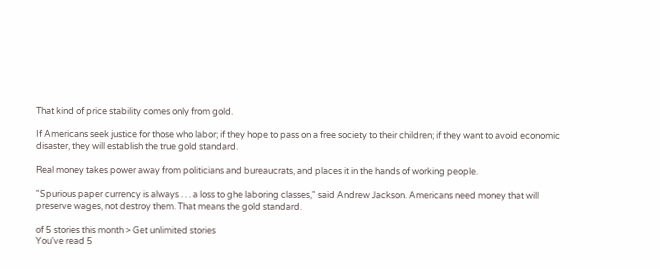That kind of price stability comes only from gold.

If Americans seek justice for those who labor; if they hope to pass on a free society to their children; if they want to avoid economic disaster, they will establish the true gold standard.

Real money takes power away from politicians and bureaucrats, and places it in the hands of working people.

"Spurious paper currency is always . . . a loss to ghe laboring classes," said Andrew Jackson. Americans need money that will preserve wages, not destroy them. That means the gold standard.

of 5 stories this month > Get unlimited stories
You've read 5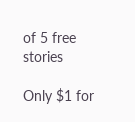of 5 free stories

Only $1 for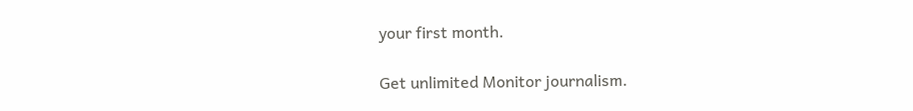your first month.

Get unlimited Monitor journalism.